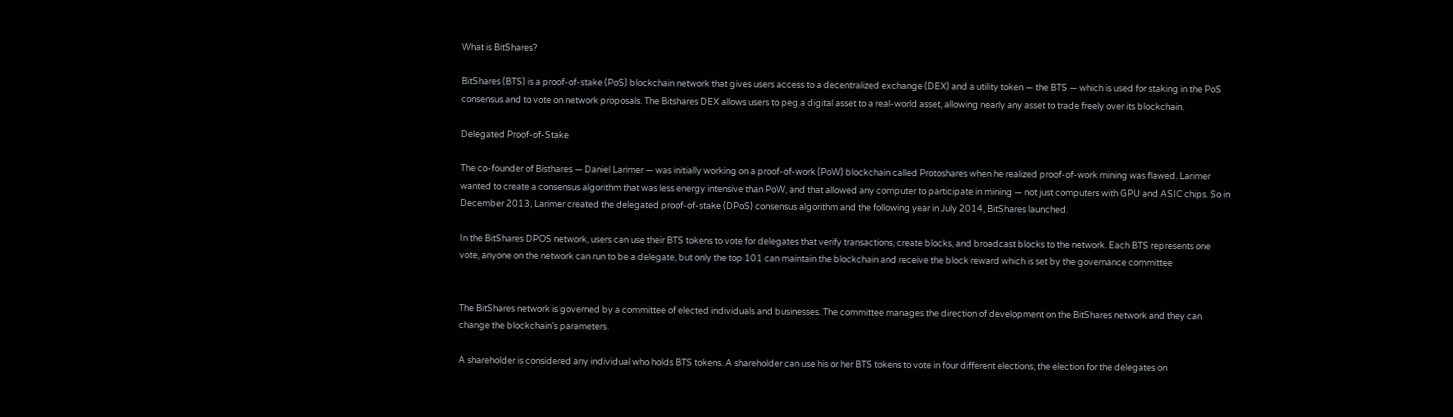What is BitShares?

BitShares (BTS) is a proof-of-stake (PoS) blockchain network that gives users access to a decentralized exchange (DEX) and a utility token — the BTS — which is used for staking in the PoS consensus and to vote on network proposals. The Bitshares DEX allows users to peg a digital asset to a real-world asset, allowing nearly any asset to trade freely over its blockchain.

Delegated Proof-of-Stake

The co-founder of Bisthares — Daniel Larimer — was initially working on a proof-of-work (PoW) blockchain called Protoshares when he realized proof-of-work mining was flawed. Larimer wanted to create a consensus algorithm that was less energy intensive than PoW, and that allowed any computer to participate in mining — not just computers with GPU and ASIC chips. So in December 2013, Larimer created the delegated proof-of-stake (DPoS) consensus algorithm and the following year in July 2014, BitShares launched.

In the BitShares DPOS network, users can use their BTS tokens to vote for delegates that verify transactions, create blocks, and broadcast blocks to the network. Each BTS represents one vote, anyone on the network can run to be a delegate, but only the top 101 can maintain the blockchain and receive the block reward which is set by the governance committee


The BitShares network is governed by a committee of elected individuals and businesses. The committee manages the direction of development on the BitShares network and they can change the blockchain’s parameters.

A shareholder is considered any individual who holds BTS tokens. A shareholder can use his or her BTS tokens to vote in four different elections; the election for the delegates on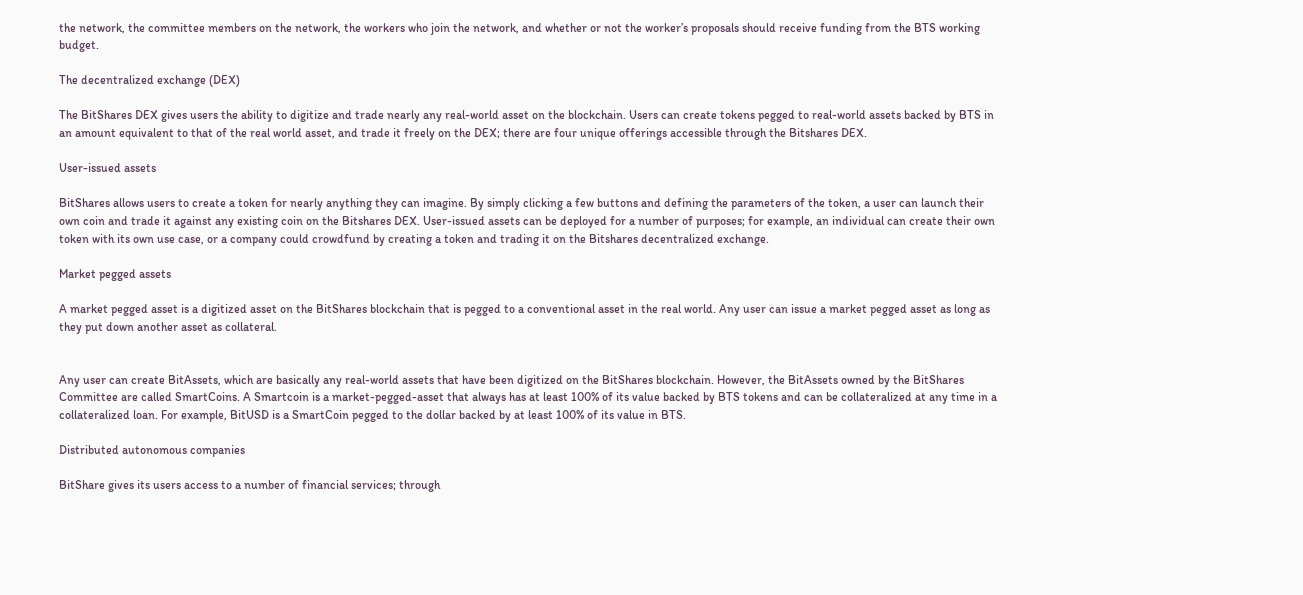the network, the committee members on the network, the workers who join the network, and whether or not the worker’s proposals should receive funding from the BTS working budget.

The decentralized exchange (DEX)

The BitShares DEX gives users the ability to digitize and trade nearly any real-world asset on the blockchain. Users can create tokens pegged to real-world assets backed by BTS in an amount equivalent to that of the real world asset, and trade it freely on the DEX; there are four unique offerings accessible through the Bitshares DEX.

User-issued assets

BitShares allows users to create a token for nearly anything they can imagine. By simply clicking a few buttons and defining the parameters of the token, a user can launch their own coin and trade it against any existing coin on the Bitshares DEX. User-issued assets can be deployed for a number of purposes; for example, an individual can create their own token with its own use case, or a company could crowdfund by creating a token and trading it on the Bitshares decentralized exchange.

Market pegged assets

A market pegged asset is a digitized asset on the BitShares blockchain that is pegged to a conventional asset in the real world. Any user can issue a market pegged asset as long as they put down another asset as collateral.


Any user can create BitAssets, which are basically any real-world assets that have been digitized on the BitShares blockchain. However, the BitAssets owned by the BitShares Committee are called SmartCoins. A Smartcoin is a market-pegged-asset that always has at least 100% of its value backed by BTS tokens and can be collateralized at any time in a collateralized loan. For example, BitUSD is a SmartCoin pegged to the dollar backed by at least 100% of its value in BTS.

Distributed autonomous companies

BitShare gives its users access to a number of financial services; through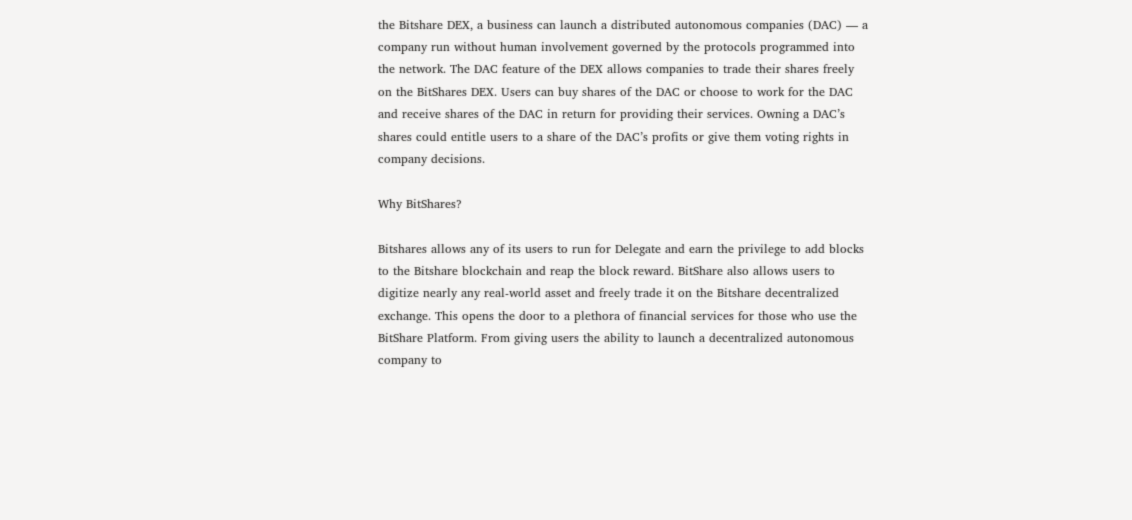the Bitshare DEX, a business can launch a distributed autonomous companies (DAC) — a company run without human involvement governed by the protocols programmed into the network. The DAC feature of the DEX allows companies to trade their shares freely on the BitShares DEX. Users can buy shares of the DAC or choose to work for the DAC and receive shares of the DAC in return for providing their services. Owning a DAC’s shares could entitle users to a share of the DAC’s profits or give them voting rights in company decisions.

Why BitShares?

Bitshares allows any of its users to run for Delegate and earn the privilege to add blocks to the Bitshare blockchain and reap the block reward. BitShare also allows users to digitize nearly any real-world asset and freely trade it on the Bitshare decentralized exchange. This opens the door to a plethora of financial services for those who use the BitShare Platform. From giving users the ability to launch a decentralized autonomous company to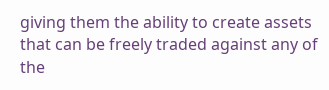giving them the ability to create assets that can be freely traded against any of the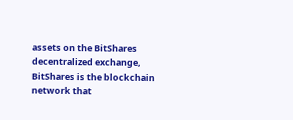assets on the BitShares decentralized exchange, BitShares is the blockchain network that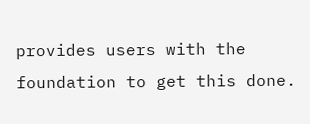provides users with the foundation to get this done.